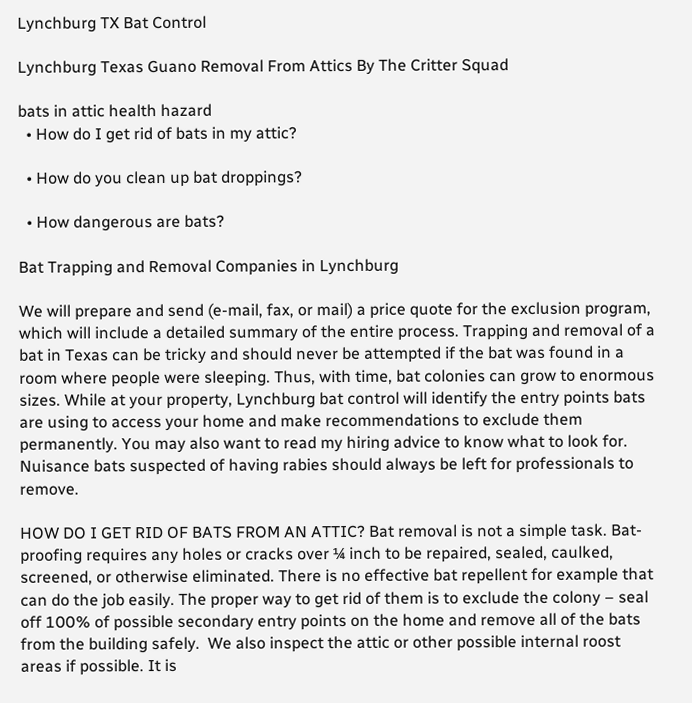Lynchburg TX Bat Control

Lynchburg Texas Guano Removal From Attics By The Critter Squad

bats in attic health hazard
  • How do I get rid of bats in my attic?

  • How do you clean up bat droppings?

  • How dangerous are bats?

Bat Trapping and Removal Companies in Lynchburg

We will prepare and send (e-mail, fax, or mail) a price quote for the exclusion program, which will include a detailed summary of the entire process. Trapping and removal of a bat in Texas can be tricky and should never be attempted if the bat was found in a room where people were sleeping. Thus, with time, bat colonies can grow to enormous sizes. While at your property, Lynchburg bat control will identify the entry points bats are using to access your home and make recommendations to exclude them permanently. You may also want to read my hiring advice to know what to look for. Nuisance bats suspected of having rabies should always be left for professionals to remove.

HOW DO I GET RID OF BATS FROM AN ATTIC? Bat removal is not a simple task. Bat-proofing requires any holes or cracks over ¼ inch to be repaired, sealed, caulked, screened, or otherwise eliminated. There is no effective bat repellent for example that can do the job easily. The proper way to get rid of them is to exclude the colony – seal off 100% of possible secondary entry points on the home and remove all of the bats from the building safely.  We also inspect the attic or other possible internal roost areas if possible. It is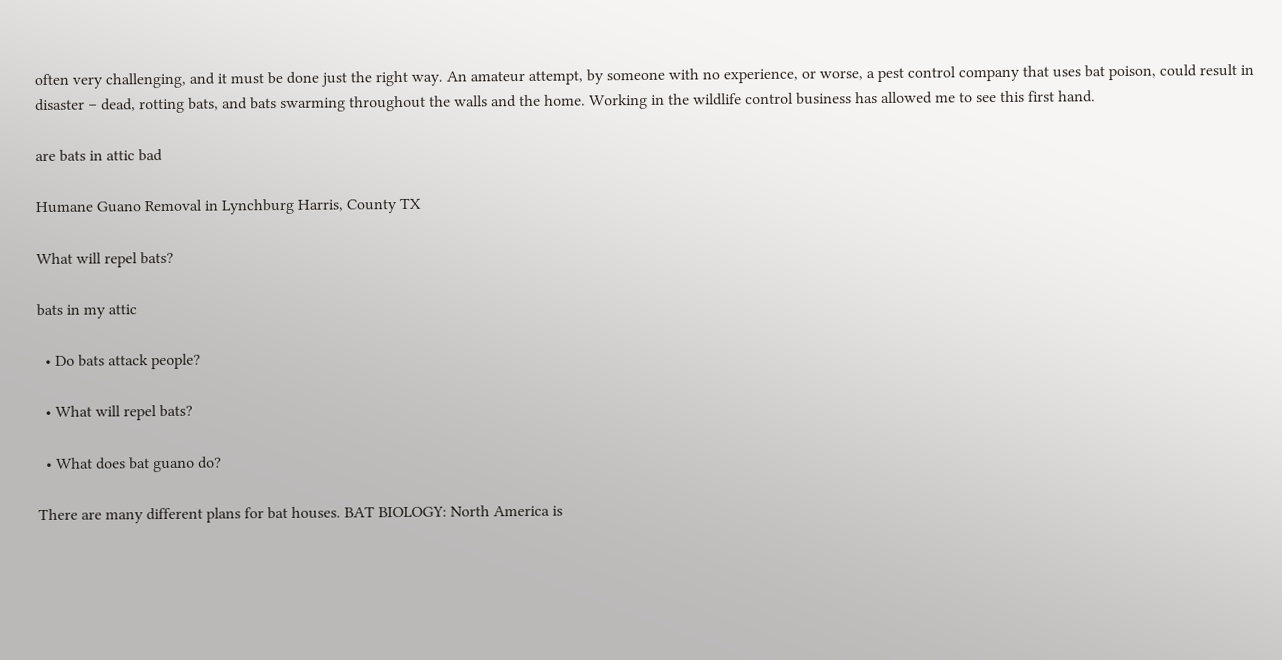often very challenging, and it must be done just the right way. An amateur attempt, by someone with no experience, or worse, a pest control company that uses bat poison, could result in disaster – dead, rotting bats, and bats swarming throughout the walls and the home. Working in the wildlife control business has allowed me to see this first hand.

are bats in attic bad

Humane Guano Removal in Lynchburg Harris, County TX

What will repel bats?

bats in my attic

  • Do bats attack people?

  • What will repel bats?

  • What does bat guano do?

There are many different plans for bat houses. BAT BIOLOGY: North America is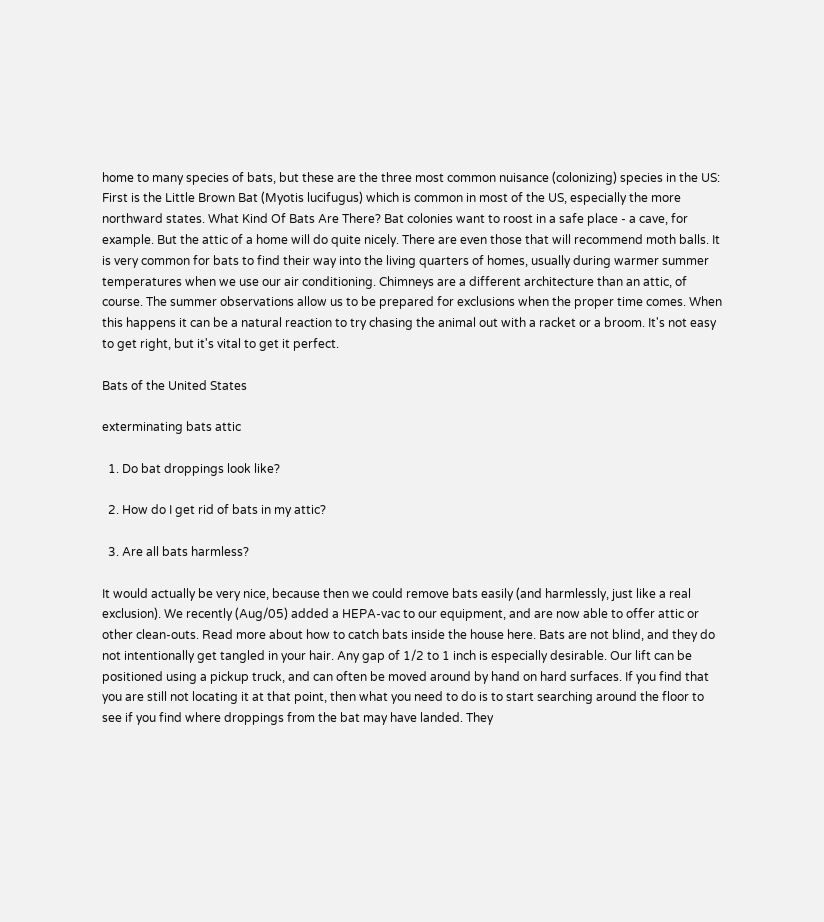home to many species of bats, but these are the three most common nuisance (colonizing) species in the US: First is the Little Brown Bat (Myotis lucifugus) which is common in most of the US, especially the more northward states. What Kind Of Bats Are There? Bat colonies want to roost in a safe place - a cave, for example. But the attic of a home will do quite nicely. There are even those that will recommend moth balls. It is very common for bats to find their way into the living quarters of homes, usually during warmer summer temperatures when we use our air conditioning. Chimneys are a different architecture than an attic, of course. The summer observations allow us to be prepared for exclusions when the proper time comes. When this happens it can be a natural reaction to try chasing the animal out with a racket or a broom. It's not easy to get right, but it's vital to get it perfect.

Bats of the United States

exterminating bats attic

  1. Do bat droppings look like?

  2. How do I get rid of bats in my attic?

  3. Are all bats harmless?

It would actually be very nice, because then we could remove bats easily (and harmlessly, just like a real exclusion). We recently (Aug/05) added a HEPA-vac to our equipment, and are now able to offer attic or other clean-outs. Read more about how to catch bats inside the house here. Bats are not blind, and they do not intentionally get tangled in your hair. Any gap of 1/2 to 1 inch is especially desirable. Our lift can be positioned using a pickup truck, and can often be moved around by hand on hard surfaces. If you find that you are still not locating it at that point, then what you need to do is to start searching around the floor to see if you find where droppings from the bat may have landed. They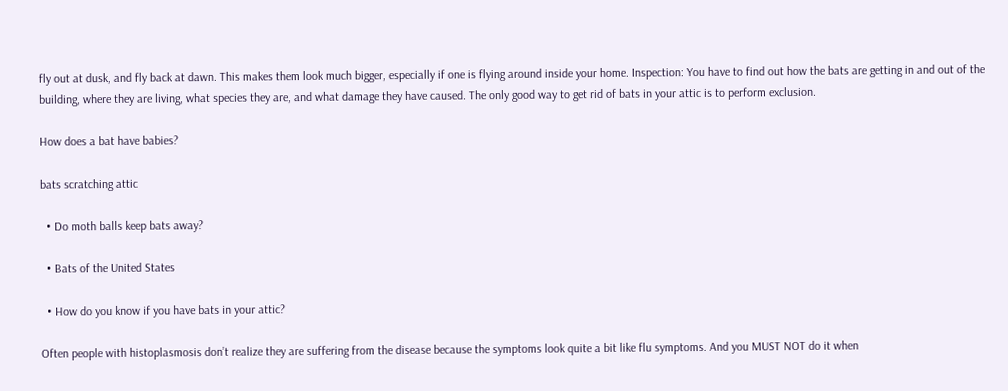fly out at dusk, and fly back at dawn. This makes them look much bigger, especially if one is flying around inside your home. Inspection: You have to find out how the bats are getting in and out of the building, where they are living, what species they are, and what damage they have caused. The only good way to get rid of bats in your attic is to perform exclusion.

How does a bat have babies?

bats scratching attic

  • Do moth balls keep bats away?

  • Bats of the United States

  • How do you know if you have bats in your attic?

Often people with histoplasmosis don’t realize they are suffering from the disease because the symptoms look quite a bit like flu symptoms. And you MUST NOT do it when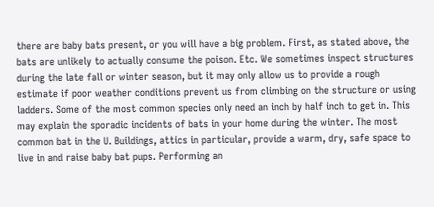there are baby bats present, or you will have a big problem. First, as stated above, the bats are unlikely to actually consume the poison. Etc. We sometimes inspect structures during the late fall or winter season, but it may only allow us to provide a rough estimate if poor weather conditions prevent us from climbing on the structure or using ladders. Some of the most common species only need an inch by half inch to get in. This may explain the sporadic incidents of bats in your home during the winter. The most common bat in the U. Buildings, attics in particular, provide a warm, dry, safe space to live in and raise baby bat pups. Performing an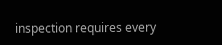inspection requires every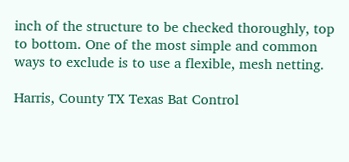inch of the structure to be checked thoroughly, top to bottom. One of the most simple and common ways to exclude is to use a flexible, mesh netting.

Harris, County TX Texas Bat Control